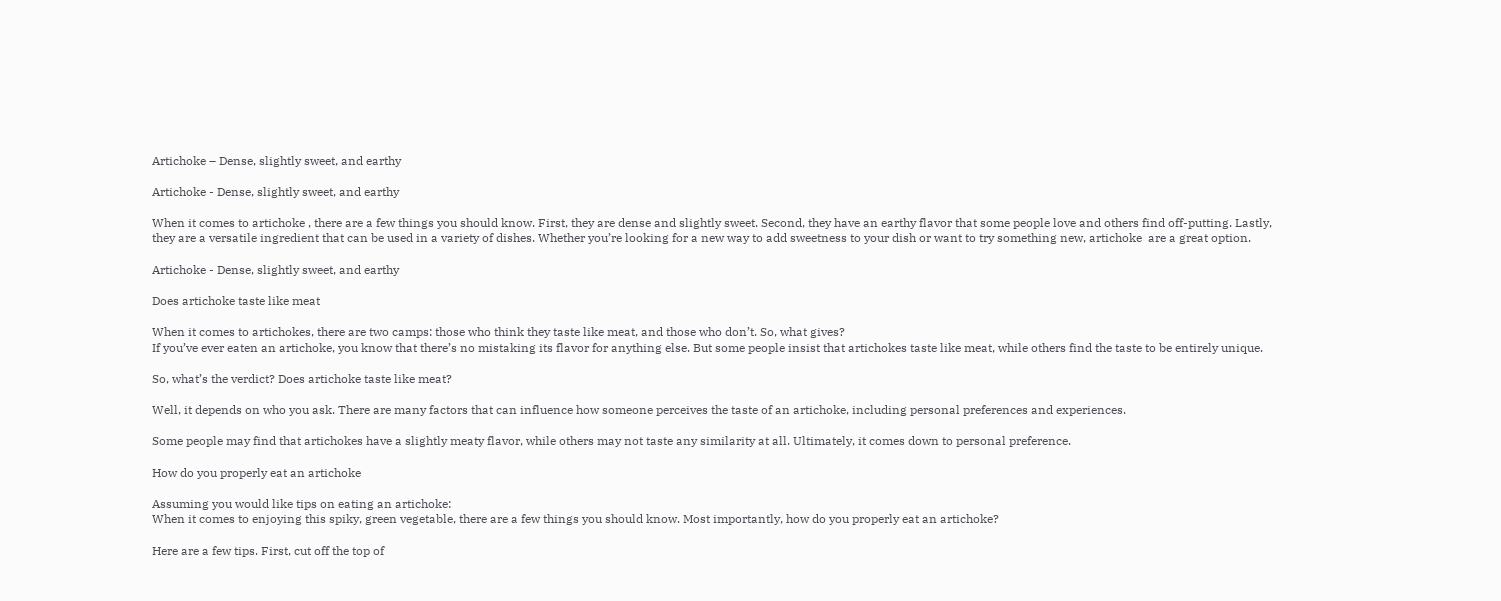Artichoke – Dense, slightly sweet, and earthy

Artichoke - Dense, slightly sweet, and earthy

When it comes to artichoke , there are a few things you should know. First, they are dense and slightly sweet. Second, they have an earthy flavor that some people love and others find off-putting. Lastly, they are a versatile ingredient that can be used in a variety of dishes. Whether you’re looking for a new way to add sweetness to your dish or want to try something new, artichoke  are a great option.

Artichoke - Dense, slightly sweet, and earthy

Does artichoke taste like meat

When it comes to artichokes, there are two camps: those who think they taste like meat, and those who don’t. So, what gives?
If you’ve ever eaten an artichoke, you know that there’s no mistaking its flavor for anything else. But some people insist that artichokes taste like meat, while others find the taste to be entirely unique.

So, what’s the verdict? Does artichoke taste like meat?

Well, it depends on who you ask. There are many factors that can influence how someone perceives the taste of an artichoke, including personal preferences and experiences.

Some people may find that artichokes have a slightly meaty flavor, while others may not taste any similarity at all. Ultimately, it comes down to personal preference.

How do you properly eat an artichoke

Assuming you would like tips on eating an artichoke:
When it comes to enjoying this spiky, green vegetable, there are a few things you should know. Most importantly, how do you properly eat an artichoke?

Here are a few tips. First, cut off the top of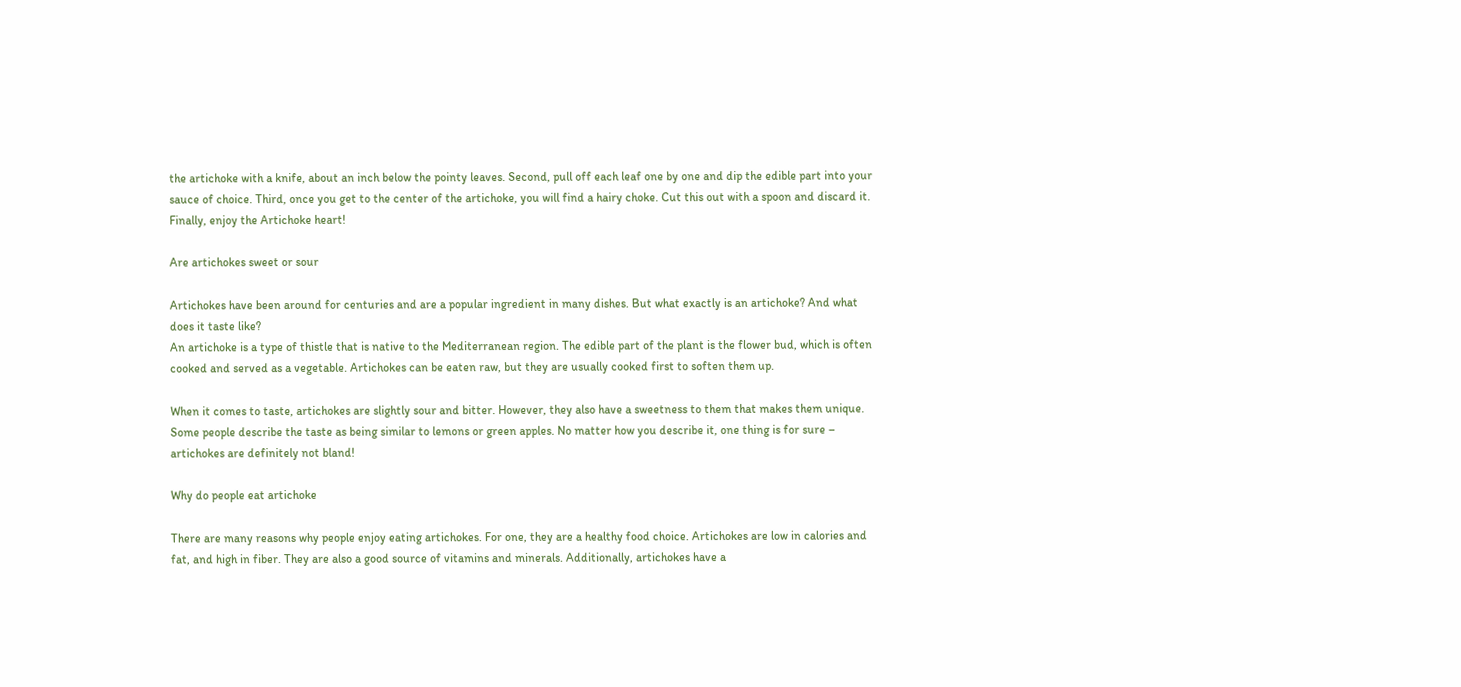the artichoke with a knife, about an inch below the pointy leaves. Second, pull off each leaf one by one and dip the edible part into your sauce of choice. Third, once you get to the center of the artichoke, you will find a hairy choke. Cut this out with a spoon and discard it. Finally, enjoy the Artichoke heart!

Are artichokes sweet or sour

Artichokes have been around for centuries and are a popular ingredient in many dishes. But what exactly is an artichoke? And what does it taste like?
An artichoke is a type of thistle that is native to the Mediterranean region. The edible part of the plant is the flower bud, which is often cooked and served as a vegetable. Artichokes can be eaten raw, but they are usually cooked first to soften them up.

When it comes to taste, artichokes are slightly sour and bitter. However, they also have a sweetness to them that makes them unique. Some people describe the taste as being similar to lemons or green apples. No matter how you describe it, one thing is for sure – artichokes are definitely not bland!

Why do people eat artichoke

There are many reasons why people enjoy eating artichokes. For one, they are a healthy food choice. Artichokes are low in calories and fat, and high in fiber. They are also a good source of vitamins and minerals. Additionally, artichokes have a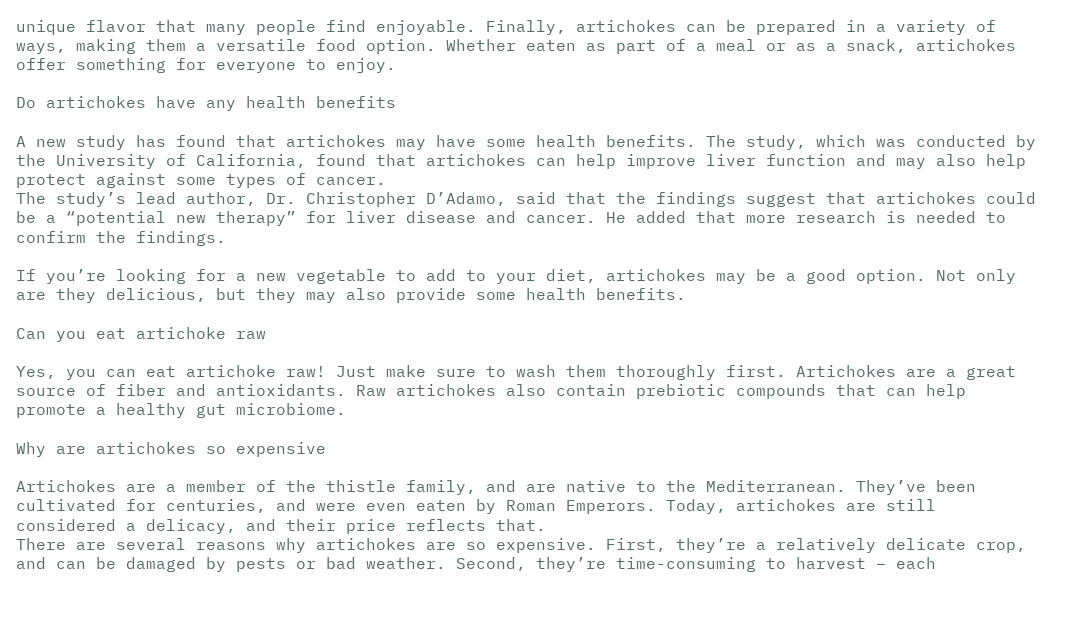unique flavor that many people find enjoyable. Finally, artichokes can be prepared in a variety of ways, making them a versatile food option. Whether eaten as part of a meal or as a snack, artichokes offer something for everyone to enjoy.

Do artichokes have any health benefits

A new study has found that artichokes may have some health benefits. The study, which was conducted by the University of California, found that artichokes can help improve liver function and may also help protect against some types of cancer.
The study’s lead author, Dr. Christopher D’Adamo, said that the findings suggest that artichokes could be a “potential new therapy” for liver disease and cancer. He added that more research is needed to confirm the findings.

If you’re looking for a new vegetable to add to your diet, artichokes may be a good option. Not only are they delicious, but they may also provide some health benefits.

Can you eat artichoke raw

Yes, you can eat artichoke raw! Just make sure to wash them thoroughly first. Artichokes are a great source of fiber and antioxidants. Raw artichokes also contain prebiotic compounds that can help promote a healthy gut microbiome.

Why are artichokes so expensive

Artichokes are a member of the thistle family, and are native to the Mediterranean. They’ve been cultivated for centuries, and were even eaten by Roman Emperors. Today, artichokes are still considered a delicacy, and their price reflects that.
There are several reasons why artichokes are so expensive. First, they’re a relatively delicate crop, and can be damaged by pests or bad weather. Second, they’re time-consuming to harvest – each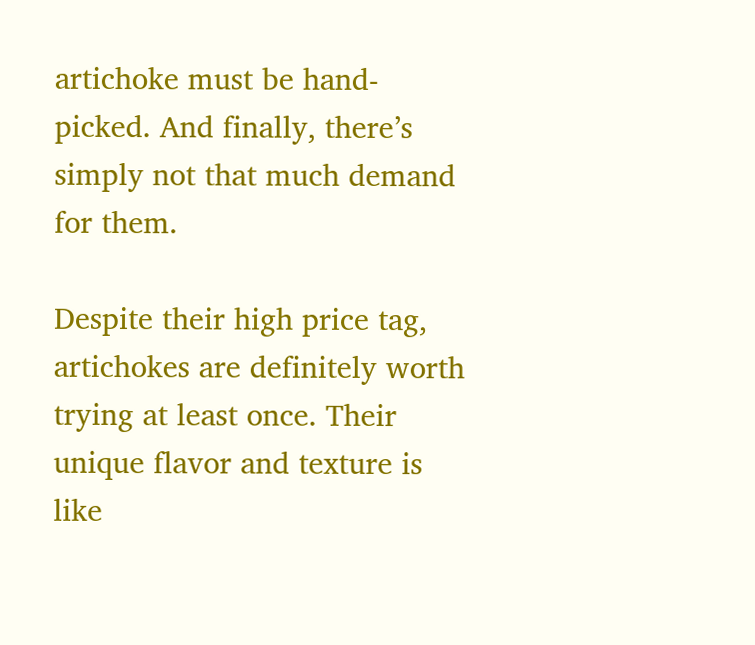artichoke must be hand-picked. And finally, there’s simply not that much demand for them.

Despite their high price tag, artichokes are definitely worth trying at least once. Their unique flavor and texture is like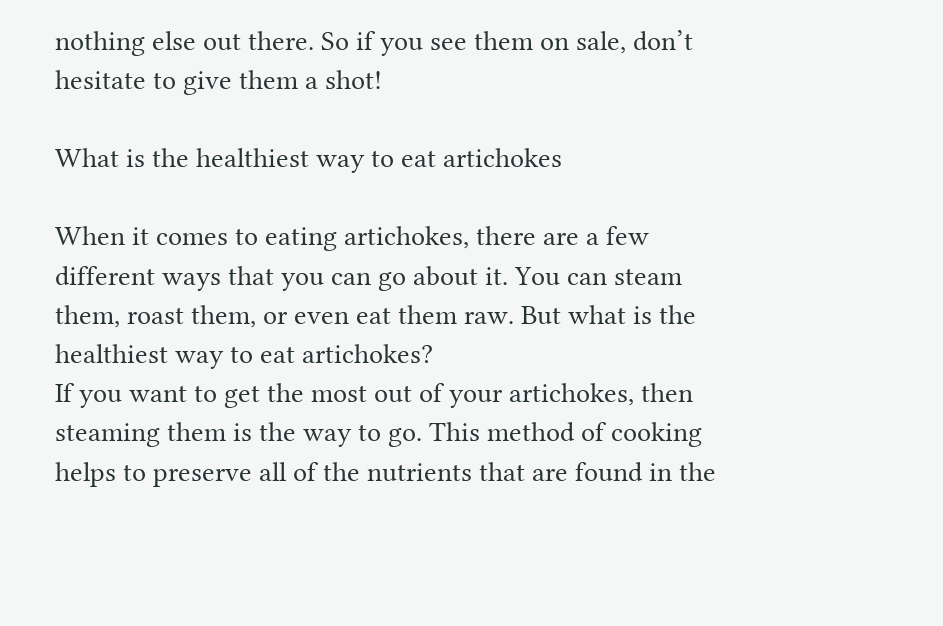nothing else out there. So if you see them on sale, don’t hesitate to give them a shot!

What is the healthiest way to eat artichokes

When it comes to eating artichokes, there are a few different ways that you can go about it. You can steam them, roast them, or even eat them raw. But what is the healthiest way to eat artichokes?
If you want to get the most out of your artichokes, then steaming them is the way to go. This method of cooking helps to preserve all of the nutrients that are found in the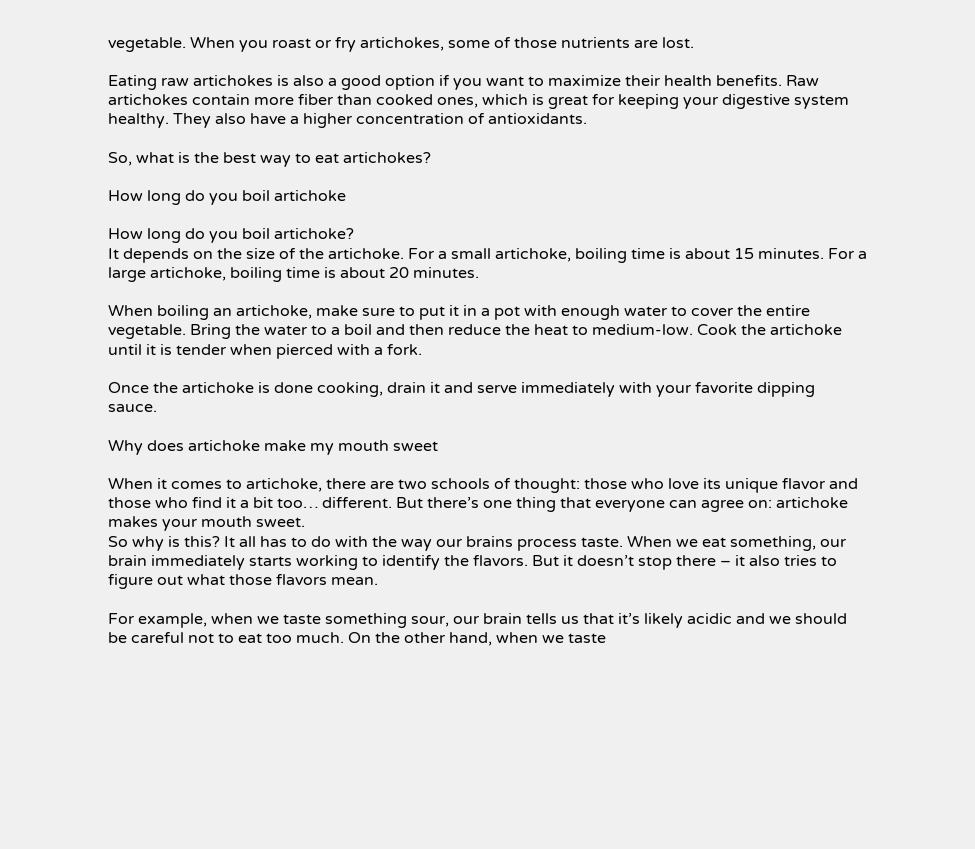vegetable. When you roast or fry artichokes, some of those nutrients are lost.

Eating raw artichokes is also a good option if you want to maximize their health benefits. Raw artichokes contain more fiber than cooked ones, which is great for keeping your digestive system healthy. They also have a higher concentration of antioxidants.

So, what is the best way to eat artichokes?

How long do you boil artichoke

How long do you boil artichoke?
It depends on the size of the artichoke. For a small artichoke, boiling time is about 15 minutes. For a large artichoke, boiling time is about 20 minutes.

When boiling an artichoke, make sure to put it in a pot with enough water to cover the entire vegetable. Bring the water to a boil and then reduce the heat to medium-low. Cook the artichoke until it is tender when pierced with a fork.

Once the artichoke is done cooking, drain it and serve immediately with your favorite dipping sauce.

Why does artichoke make my mouth sweet

When it comes to artichoke, there are two schools of thought: those who love its unique flavor and those who find it a bit too… different. But there’s one thing that everyone can agree on: artichoke makes your mouth sweet.
So why is this? It all has to do with the way our brains process taste. When we eat something, our brain immediately starts working to identify the flavors. But it doesn’t stop there – it also tries to figure out what those flavors mean.

For example, when we taste something sour, our brain tells us that it’s likely acidic and we should be careful not to eat too much. On the other hand, when we taste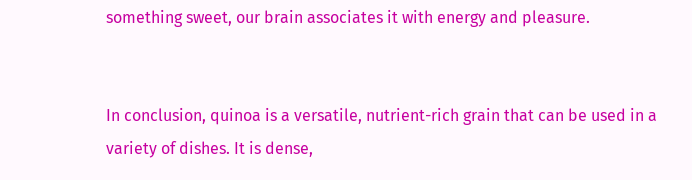something sweet, our brain associates it with energy and pleasure.


In conclusion, quinoa is a versatile, nutrient-rich grain that can be used in a variety of dishes. It is dense,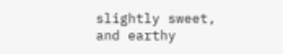slightly sweet, and earthy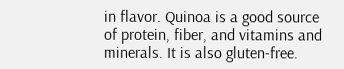in flavor. Quinoa is a good source of protein, fiber, and vitamins and minerals. It is also gluten-free.